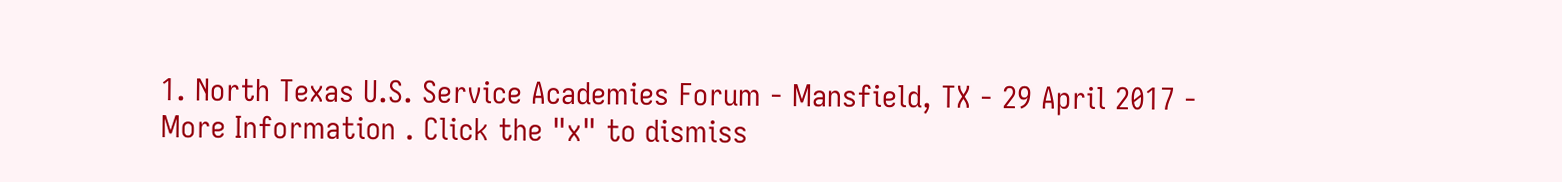1. North Texas U.S. Service Academies Forum - Mansfield, TX - 29 April 2017 - More Information . Click the "x" to dismiss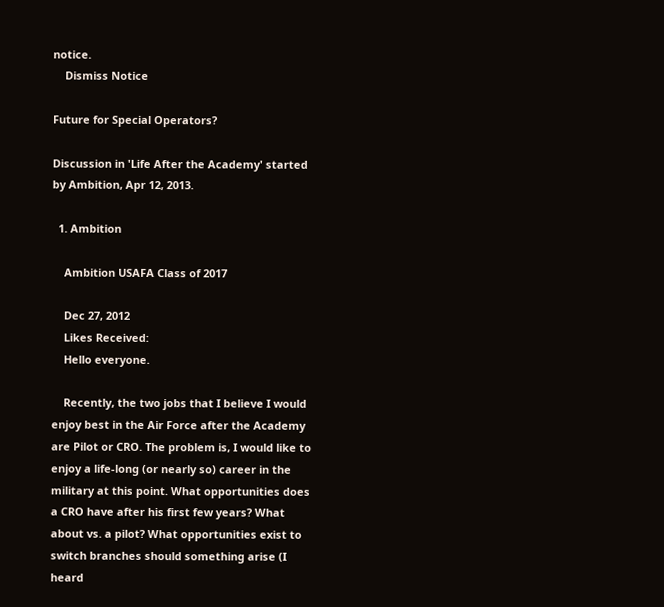notice.
    Dismiss Notice

Future for Special Operators?

Discussion in 'Life After the Academy' started by Ambition, Apr 12, 2013.

  1. Ambition

    Ambition USAFA Class of 2017

    Dec 27, 2012
    Likes Received:
    Hello everyone.

    Recently, the two jobs that I believe I would enjoy best in the Air Force after the Academy are Pilot or CRO. The problem is, I would like to enjoy a life-long (or nearly so) career in the military at this point. What opportunities does a CRO have after his first few years? What about vs. a pilot? What opportunities exist to switch branches should something arise (I heard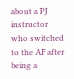about a PJ instructor who switched to the AF after being a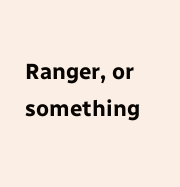Ranger, or something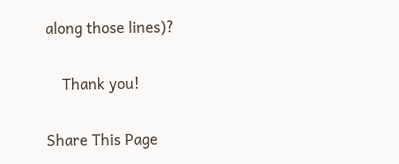along those lines)?

    Thank you!

Share This Page